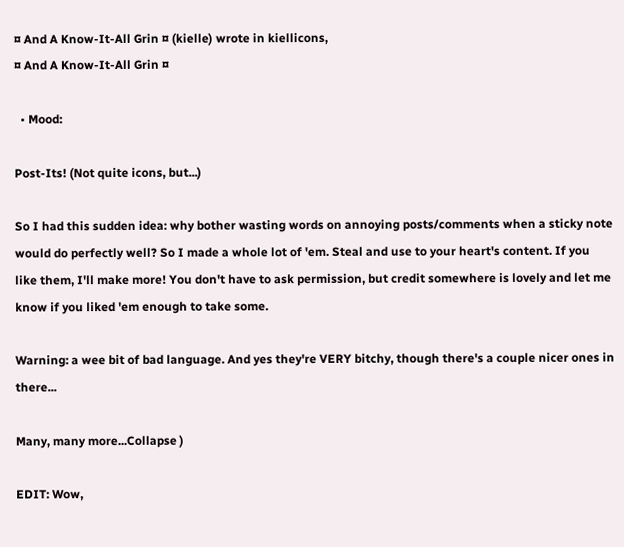¤ And A Know-It-All Grin ¤ (kielle) wrote in kiellicons,
¤ And A Know-It-All Grin ¤

  • Mood:

Post-Its! (Not quite icons, but...)

So I had this sudden idea: why bother wasting words on annoying posts/comments when a sticky note would do perfectly well? So I made a whole lot of 'em. Steal and use to your heart's content. If you like them, I'll make more! You don't have to ask permission, but credit somewhere is lovely and let me know if you liked 'em enough to take some.

Warning: a wee bit of bad language. And yes they're VERY bitchy, though there's a couple nicer ones in there...

Many, many more...Collapse )

EDIT: Wow,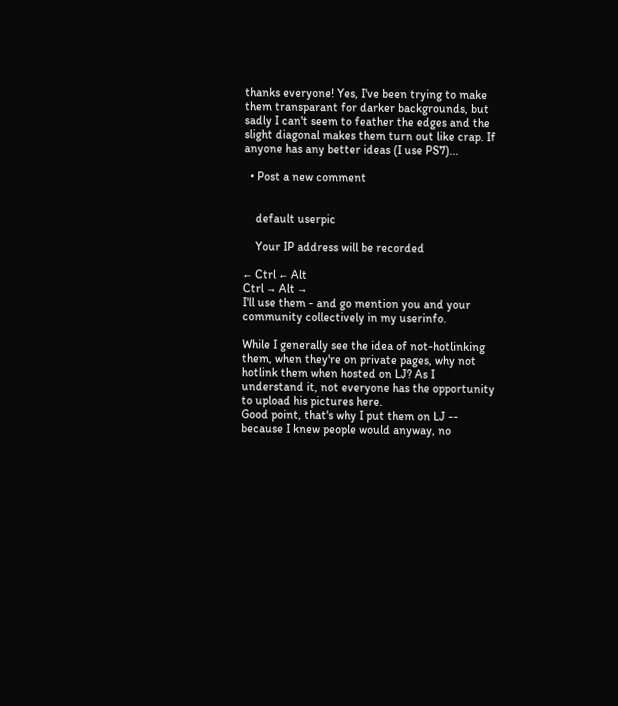thanks everyone! Yes, I've been trying to make them transparant for darker backgrounds, but sadly I can't seem to feather the edges and the slight diagonal makes them turn out like crap. If anyone has any better ideas (I use PS7)...

  • Post a new comment


    default userpic

    Your IP address will be recorded

← Ctrl ← Alt
Ctrl → Alt →
I'll use them - and go mention you and your community collectively in my userinfo.

While I generally see the idea of not-hotlinking them, when they're on private pages, why not hotlink them when hosted on LJ? As I understand it, not everyone has the opportunity to upload his pictures here.
Good point, that's why I put them on LJ -- because I knew people would anyway, no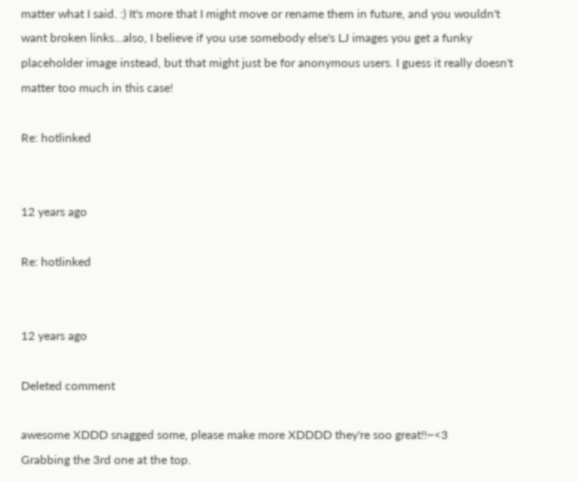matter what I said. :) It's more that I might move or rename them in future, and you wouldn't want broken links...also, I believe if you use somebody else's LJ images you get a funky placeholder image instead, but that might just be for anonymous users. I guess it really doesn't matter too much in this case!

Re: hotlinked


12 years ago

Re: hotlinked


12 years ago

Deleted comment

awesome XDDD snagged some, please make more XDDDD they're soo great!!~<3
Grabbing the 3rd one at the top.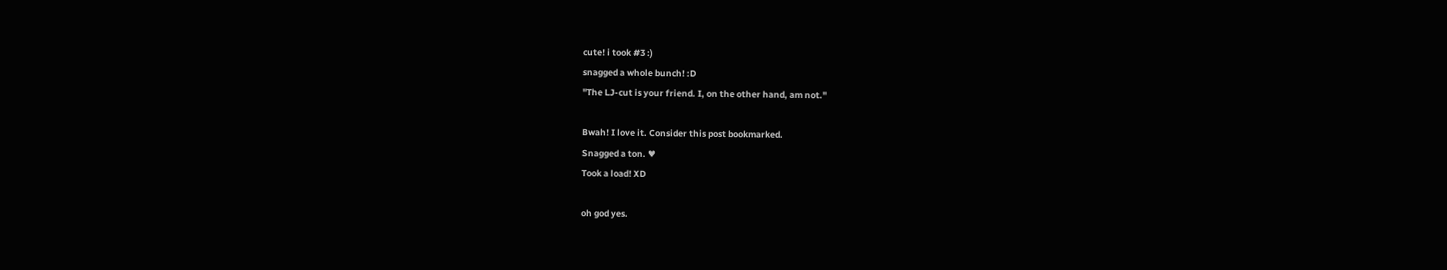cute! i took #3 :)
snagged a whole bunch! :D
"The LJ-cut is your friend. I, on the other hand, am not."

Bwah! I love it. Consider this post bookmarked.
Snagged a ton. ♥
Took a load! XD

oh god yes.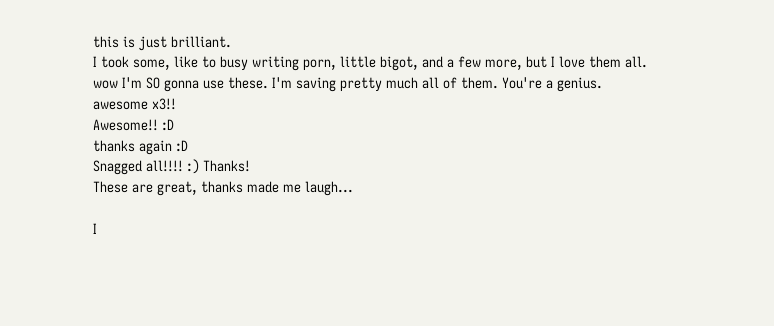this is just brilliant.
I took some, like to busy writing porn, little bigot, and a few more, but I love them all.
wow I'm SO gonna use these. I'm saving pretty much all of them. You're a genius.
awesome x3!!
Awesome!! :D
thanks again :D
Snagged all!!!! :) Thanks!
These are great, thanks made me laugh...

I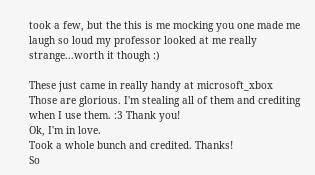took a few, but the this is me mocking you one made me laugh so loud my professor looked at me really strange...worth it though :)

These just came in really handy at microsoft_xbox
Those are glorious. I'm stealing all of them and crediting when I use them. :3 Thank you!
Ok, I'm in love.
Took a whole bunch and credited. Thanks!
So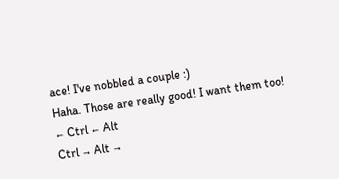ace! I've nobbled a couple :)
Haha. Those are really good! I want them too!
← Ctrl ← Alt
Ctrl → Alt →